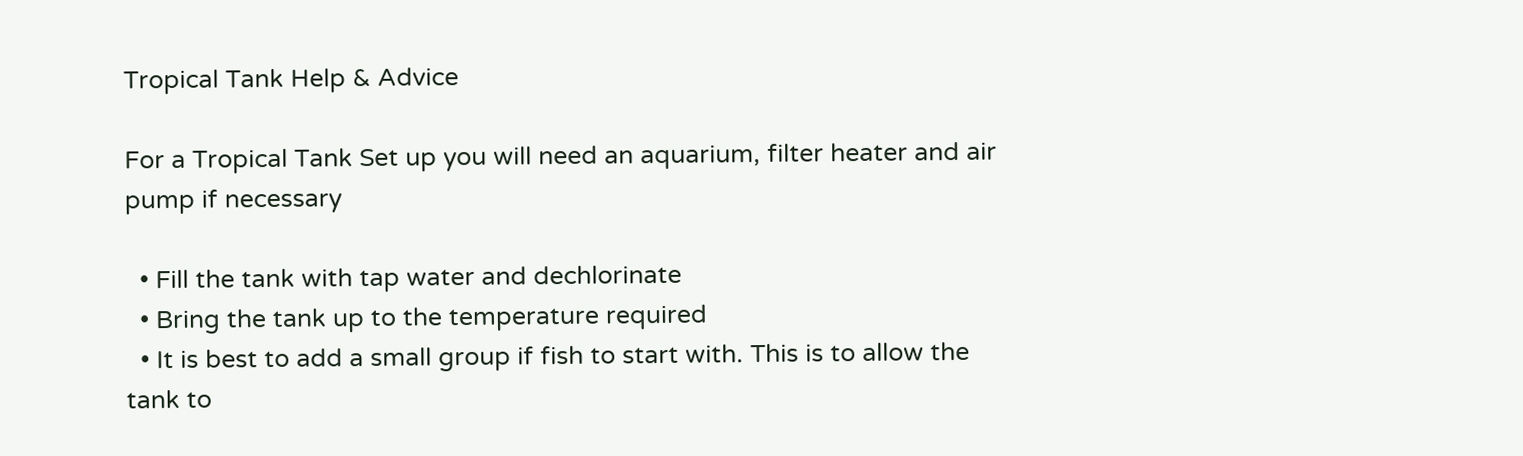Tropical Tank Help & Advice

For a Tropical Tank Set up you will need an aquarium, filter heater and air pump if necessary

  • Fill the tank with tap water and dechlorinate
  • Bring the tank up to the temperature required
  • It is best to add a small group if fish to start with. This is to allow the tank to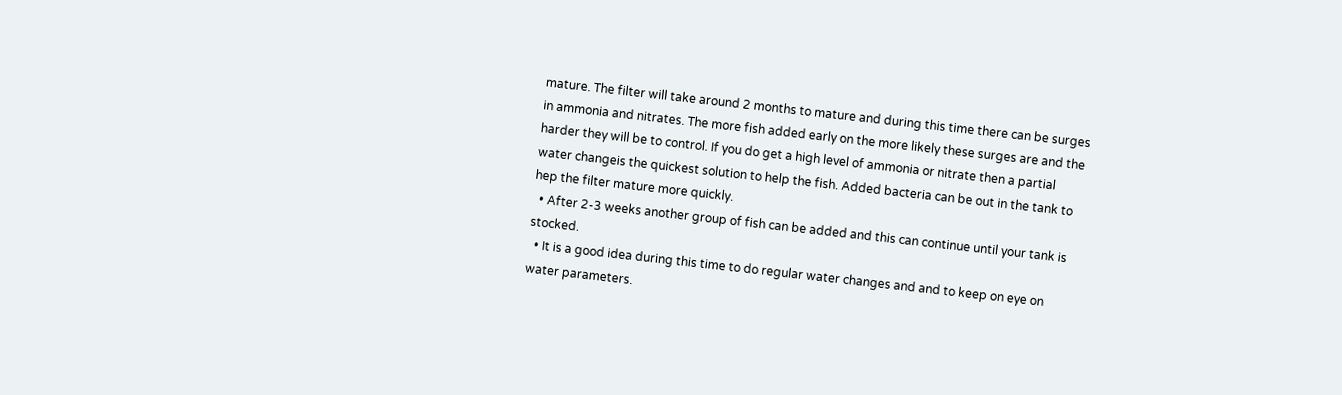mature. The filter will take around 2 months to mature and during this time there can be surges in ammonia and nitrates. The more fish added early on the more likely these surges are and the harder they will be to control. If you do get a high level of ammonia or nitrate then a partial water changeis the quickest solution to help the fish. Added bacteria can be out in the tank to hep the filter mature more quickly.
  • After 2-3 weeks another group of fish can be added and this can continue until your tank is stocked.
  • It is a good idea during this time to do regular water changes and and to keep on eye on water parameters.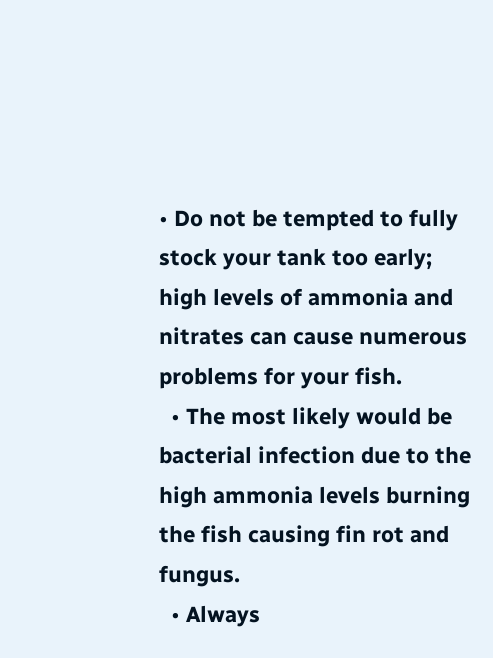• Do not be tempted to fully stock your tank too early; high levels of ammonia and nitrates can cause numerous problems for your fish.
  • The most likely would be bacterial infection due to the high ammonia levels burning the fish causing fin rot and fungus.
  • Always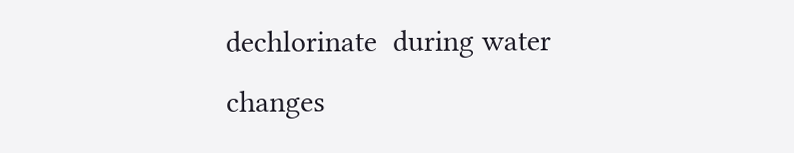dechlorinate  during water changes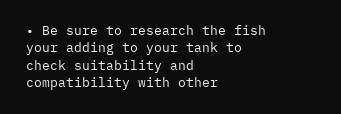• Be sure to research the fish your adding to your tank to check suitability and compatibility with other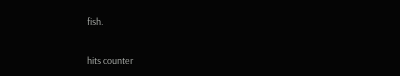fish.


hits counter